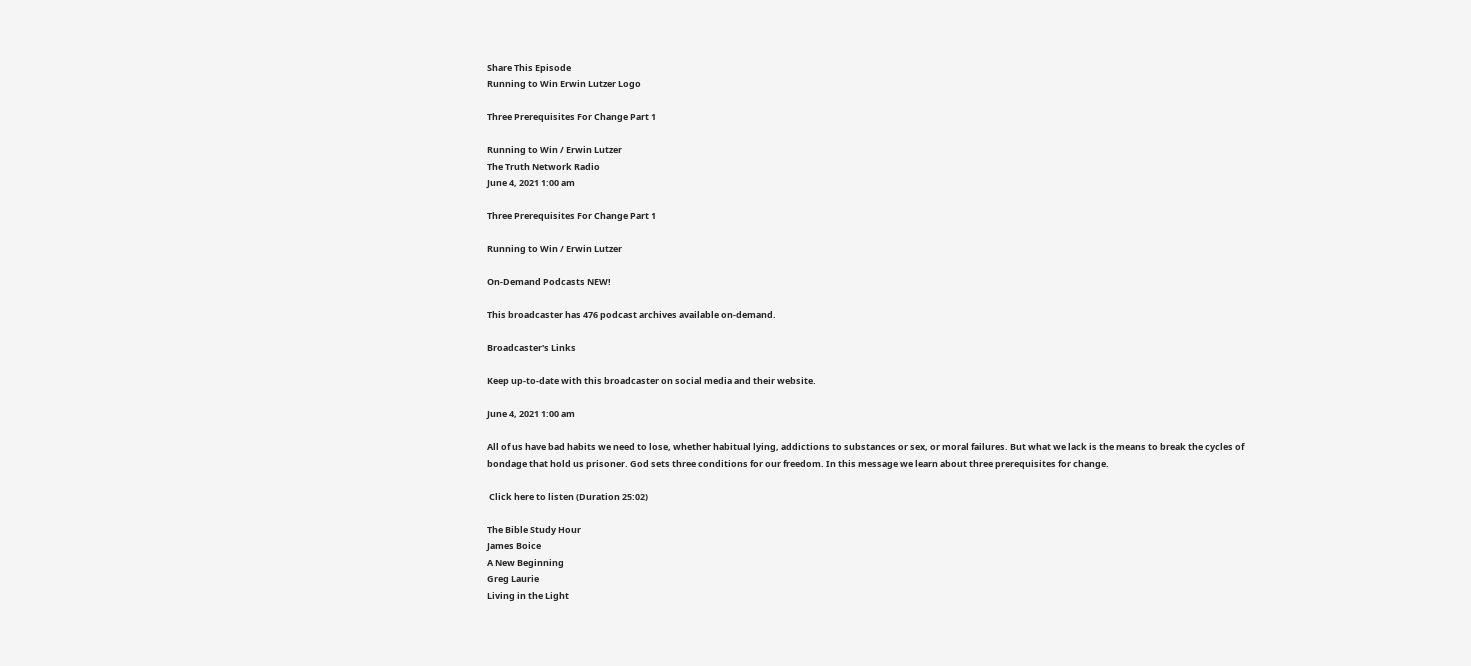Share This Episode
Running to Win Erwin Lutzer Logo

Three Prerequisites For Change Part 1

Running to Win / Erwin Lutzer
The Truth Network Radio
June 4, 2021 1:00 am

Three Prerequisites For Change Part 1

Running to Win / Erwin Lutzer

On-Demand Podcasts NEW!

This broadcaster has 476 podcast archives available on-demand.

Broadcaster's Links

Keep up-to-date with this broadcaster on social media and their website.

June 4, 2021 1:00 am

All of us have bad habits we need to lose, whether habitual lying, addictions to substances or sex, or moral failures. But what we lack is the means to break the cycles of bondage that hold us prisoner. God sets three conditions for our freedom. In this message we learn about three prerequisites for change.

 Click here to listen (Duration 25:02)

The Bible Study Hour
James Boice
A New Beginning
Greg Laurie
Living in the Light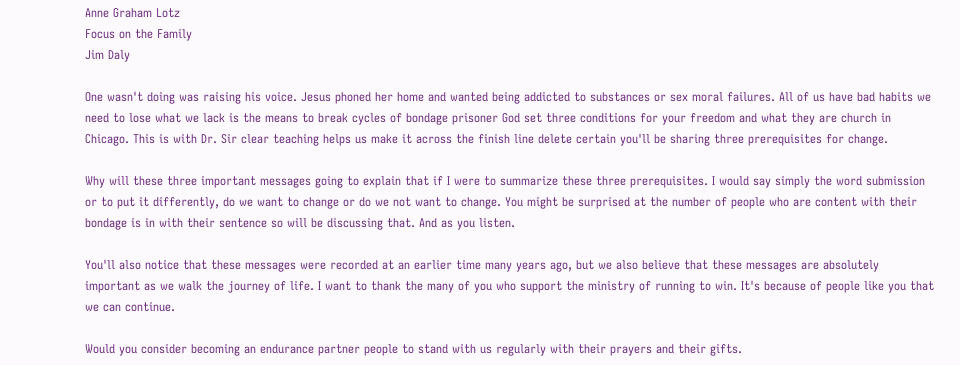Anne Graham Lotz
Focus on the Family
Jim Daly

One wasn't doing was raising his voice. Jesus phoned her home and wanted being addicted to substances or sex moral failures. All of us have bad habits we need to lose what we lack is the means to break cycles of bondage prisoner God set three conditions for your freedom and what they are church in Chicago. This is with Dr. Sir clear teaching helps us make it across the finish line delete certain you'll be sharing three prerequisites for change.

Why will these three important messages going to explain that if I were to summarize these three prerequisites. I would say simply the word submission or to put it differently, do we want to change or do we not want to change. You might be surprised at the number of people who are content with their bondage is in with their sentence so will be discussing that. And as you listen.

You'll also notice that these messages were recorded at an earlier time many years ago, but we also believe that these messages are absolutely important as we walk the journey of life. I want to thank the many of you who support the ministry of running to win. It's because of people like you that we can continue.

Would you consider becoming an endurance partner people to stand with us regularly with their prayers and their gifts.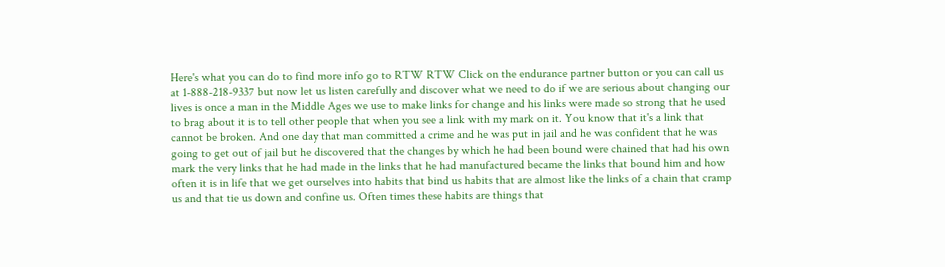Here's what you can do to find more info go to RTW RTW Click on the endurance partner button or you can call us at 1-888-218-9337 but now let us listen carefully and discover what we need to do if we are serious about changing our lives is once a man in the Middle Ages we use to make links for change and his links were made so strong that he used to brag about it is to tell other people that when you see a link with my mark on it. You know that it's a link that cannot be broken. And one day that man committed a crime and he was put in jail and he was confident that he was going to get out of jail but he discovered that the changes by which he had been bound were chained that had his own mark the very links that he had made in the links that he had manufactured became the links that bound him and how often it is in life that we get ourselves into habits that bind us habits that are almost like the links of a chain that cramp us and that tie us down and confine us. Often times these habits are things that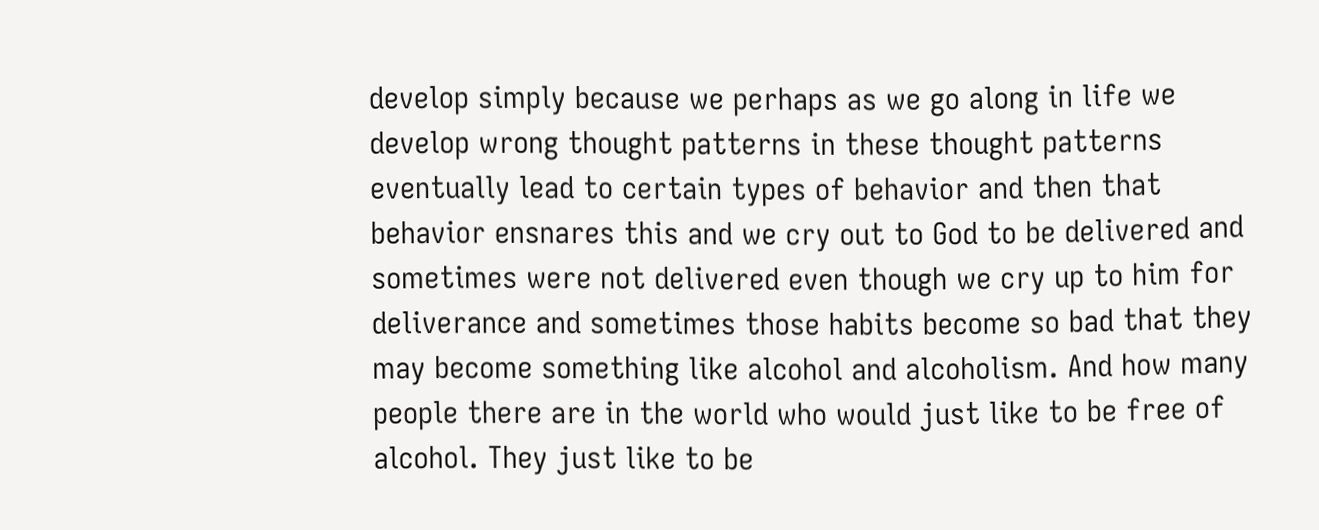develop simply because we perhaps as we go along in life we develop wrong thought patterns in these thought patterns eventually lead to certain types of behavior and then that behavior ensnares this and we cry out to God to be delivered and sometimes were not delivered even though we cry up to him for deliverance and sometimes those habits become so bad that they may become something like alcohol and alcoholism. And how many people there are in the world who would just like to be free of alcohol. They just like to be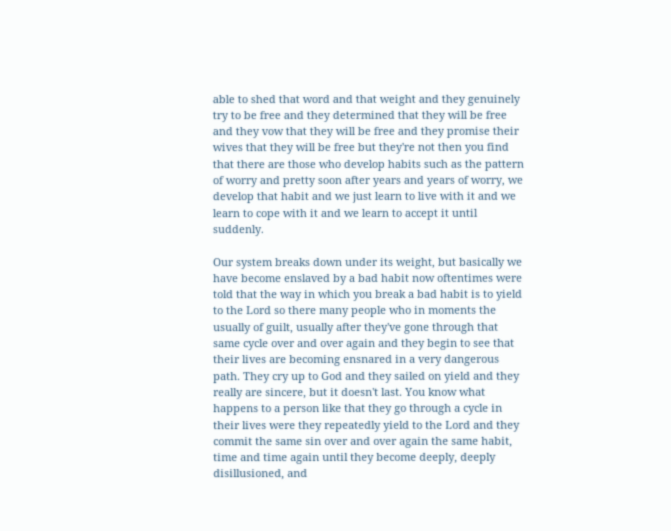able to shed that word and that weight and they genuinely try to be free and they determined that they will be free and they vow that they will be free and they promise their wives that they will be free but they're not then you find that there are those who develop habits such as the pattern of worry and pretty soon after years and years of worry, we develop that habit and we just learn to live with it and we learn to cope with it and we learn to accept it until suddenly.

Our system breaks down under its weight, but basically we have become enslaved by a bad habit now oftentimes were told that the way in which you break a bad habit is to yield to the Lord so there many people who in moments the usually of guilt, usually after they've gone through that same cycle over and over again and they begin to see that their lives are becoming ensnared in a very dangerous path. They cry up to God and they sailed on yield and they really are sincere, but it doesn't last. You know what happens to a person like that they go through a cycle in their lives were they repeatedly yield to the Lord and they commit the same sin over and over again the same habit, time and time again until they become deeply, deeply disillusioned, and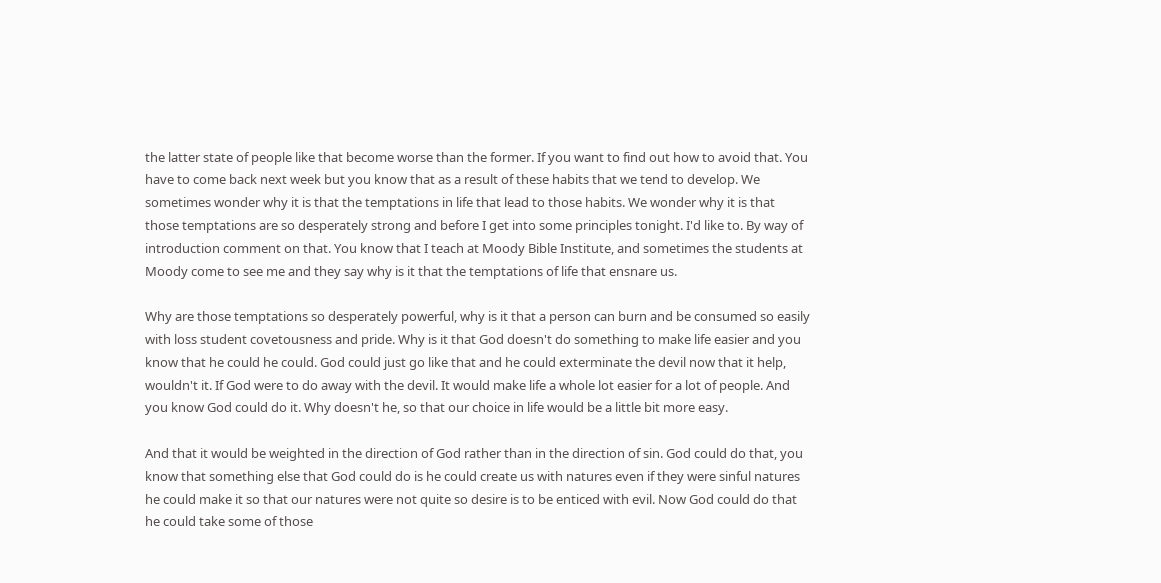the latter state of people like that become worse than the former. If you want to find out how to avoid that. You have to come back next week but you know that as a result of these habits that we tend to develop. We sometimes wonder why it is that the temptations in life that lead to those habits. We wonder why it is that those temptations are so desperately strong and before I get into some principles tonight. I'd like to. By way of introduction comment on that. You know that I teach at Moody Bible Institute, and sometimes the students at Moody come to see me and they say why is it that the temptations of life that ensnare us.

Why are those temptations so desperately powerful, why is it that a person can burn and be consumed so easily with loss student covetousness and pride. Why is it that God doesn't do something to make life easier and you know that he could he could. God could just go like that and he could exterminate the devil now that it help, wouldn't it. If God were to do away with the devil. It would make life a whole lot easier for a lot of people. And you know God could do it. Why doesn't he, so that our choice in life would be a little bit more easy.

And that it would be weighted in the direction of God rather than in the direction of sin. God could do that, you know that something else that God could do is he could create us with natures even if they were sinful natures he could make it so that our natures were not quite so desire is to be enticed with evil. Now God could do that he could take some of those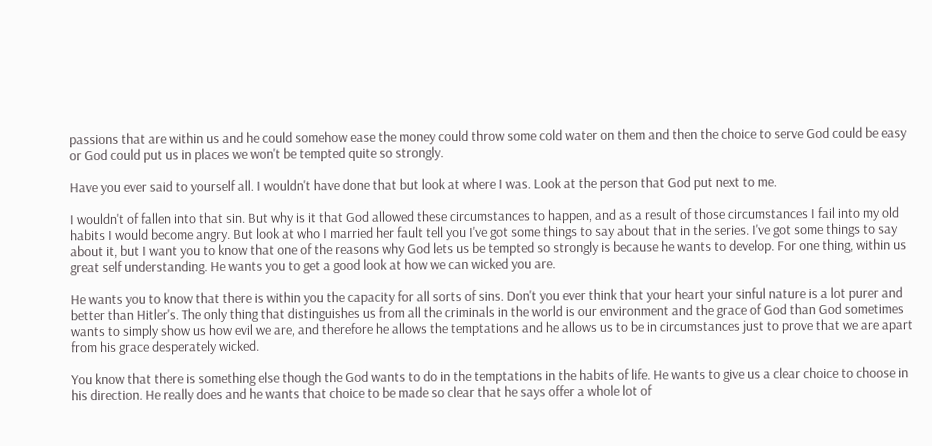passions that are within us and he could somehow ease the money could throw some cold water on them and then the choice to serve God could be easy or God could put us in places we won't be tempted quite so strongly.

Have you ever said to yourself all. I wouldn't have done that but look at where I was. Look at the person that God put next to me.

I wouldn't of fallen into that sin. But why is it that God allowed these circumstances to happen, and as a result of those circumstances I fail into my old habits I would become angry. But look at who I married her fault tell you I've got some things to say about that in the series. I've got some things to say about it, but I want you to know that one of the reasons why God lets us be tempted so strongly is because he wants to develop. For one thing, within us great self understanding. He wants you to get a good look at how we can wicked you are.

He wants you to know that there is within you the capacity for all sorts of sins. Don't you ever think that your heart your sinful nature is a lot purer and better than Hitler's. The only thing that distinguishes us from all the criminals in the world is our environment and the grace of God than God sometimes wants to simply show us how evil we are, and therefore he allows the temptations and he allows us to be in circumstances just to prove that we are apart from his grace desperately wicked.

You know that there is something else though the God wants to do in the temptations in the habits of life. He wants to give us a clear choice to choose in his direction. He really does and he wants that choice to be made so clear that he says offer a whole lot of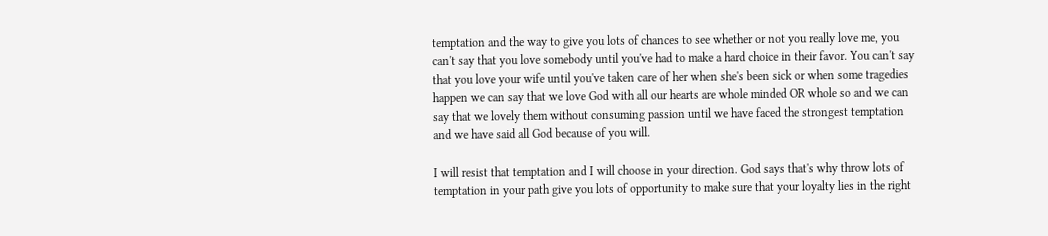temptation and the way to give you lots of chances to see whether or not you really love me, you can't say that you love somebody until you've had to make a hard choice in their favor. You can't say that you love your wife until you've taken care of her when she's been sick or when some tragedies happen we can say that we love God with all our hearts are whole minded OR whole so and we can say that we lovely them without consuming passion until we have faced the strongest temptation and we have said all God because of you will.

I will resist that temptation and I will choose in your direction. God says that's why throw lots of temptation in your path give you lots of opportunity to make sure that your loyalty lies in the right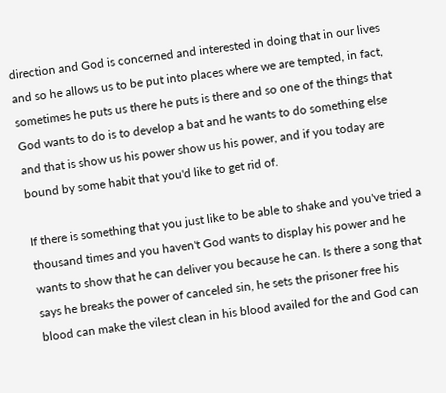direction and God is concerned and interested in doing that in our lives and so he allows us to be put into places where we are tempted, in fact, sometimes he puts us there he puts is there and so one of the things that God wants to do is to develop a bat and he wants to do something else and that is show us his power show us his power, and if you today are bound by some habit that you'd like to get rid of.

If there is something that you just like to be able to shake and you've tried a thousand times and you haven't God wants to display his power and he wants to show that he can deliver you because he can. Is there a song that says he breaks the power of canceled sin, he sets the prisoner free his blood can make the vilest clean in his blood availed for the and God can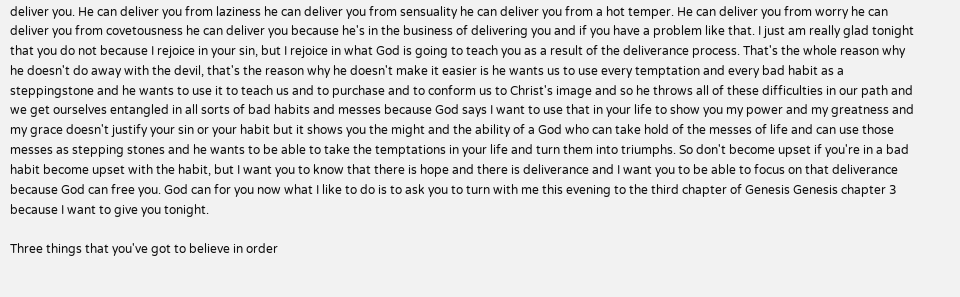deliver you. He can deliver you from laziness he can deliver you from sensuality he can deliver you from a hot temper. He can deliver you from worry he can deliver you from covetousness he can deliver you because he's in the business of delivering you and if you have a problem like that. I just am really glad tonight that you do not because I rejoice in your sin, but I rejoice in what God is going to teach you as a result of the deliverance process. That's the whole reason why he doesn't do away with the devil, that's the reason why he doesn't make it easier is he wants us to use every temptation and every bad habit as a steppingstone and he wants to use it to teach us and to purchase and to conform us to Christ's image and so he throws all of these difficulties in our path and we get ourselves entangled in all sorts of bad habits and messes because God says I want to use that in your life to show you my power and my greatness and my grace doesn't justify your sin or your habit but it shows you the might and the ability of a God who can take hold of the messes of life and can use those messes as stepping stones and he wants to be able to take the temptations in your life and turn them into triumphs. So don't become upset if you're in a bad habit become upset with the habit, but I want you to know that there is hope and there is deliverance and I want you to be able to focus on that deliverance because God can free you. God can for you now what I like to do is to ask you to turn with me this evening to the third chapter of Genesis Genesis chapter 3 because I want to give you tonight.

Three things that you've got to believe in order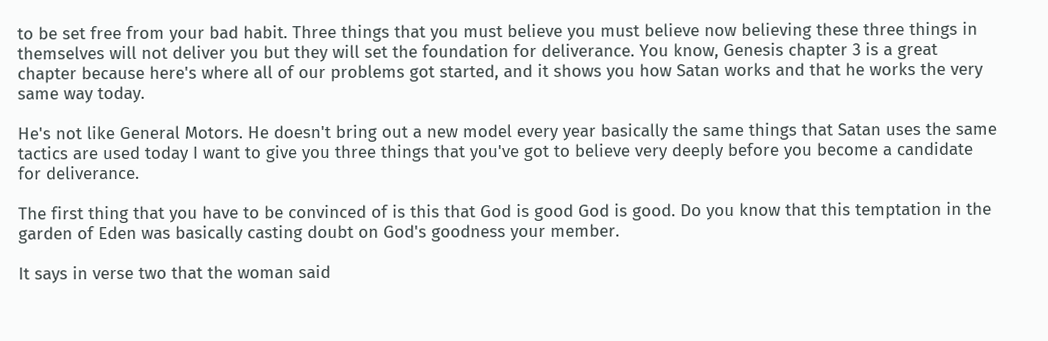to be set free from your bad habit. Three things that you must believe you must believe now believing these three things in themselves will not deliver you but they will set the foundation for deliverance. You know, Genesis chapter 3 is a great chapter because here's where all of our problems got started, and it shows you how Satan works and that he works the very same way today.

He's not like General Motors. He doesn't bring out a new model every year basically the same things that Satan uses the same tactics are used today I want to give you three things that you've got to believe very deeply before you become a candidate for deliverance.

The first thing that you have to be convinced of is this that God is good God is good. Do you know that this temptation in the garden of Eden was basically casting doubt on God's goodness your member.

It says in verse two that the woman said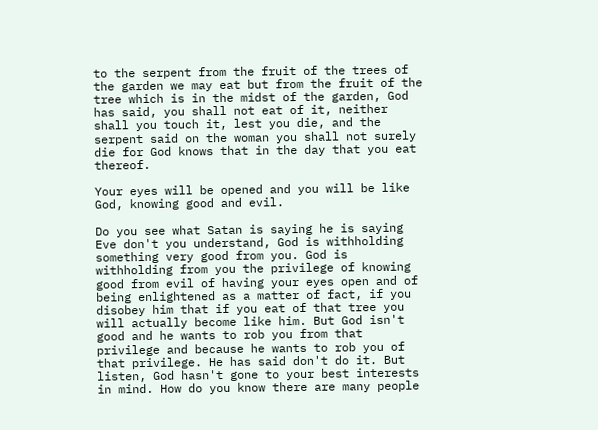to the serpent from the fruit of the trees of the garden we may eat but from the fruit of the tree which is in the midst of the garden, God has said, you shall not eat of it, neither shall you touch it, lest you die, and the serpent said on the woman you shall not surely die for God knows that in the day that you eat thereof.

Your eyes will be opened and you will be like God, knowing good and evil.

Do you see what Satan is saying he is saying Eve don't you understand, God is withholding something very good from you. God is withholding from you the privilege of knowing good from evil of having your eyes open and of being enlightened as a matter of fact, if you disobey him that if you eat of that tree you will actually become like him. But God isn't good and he wants to rob you from that privilege and because he wants to rob you of that privilege. He has said don't do it. But listen, God hasn't gone to your best interests in mind. How do you know there are many people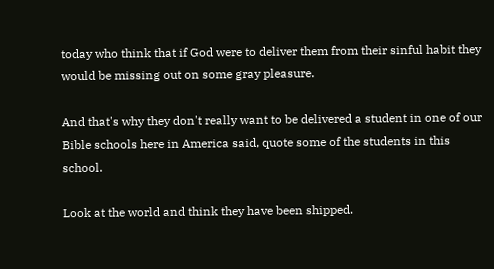today who think that if God were to deliver them from their sinful habit they would be missing out on some gray pleasure.

And that's why they don't really want to be delivered a student in one of our Bible schools here in America said, quote some of the students in this school.

Look at the world and think they have been shipped.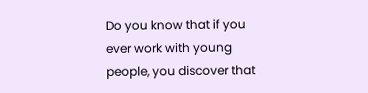Do you know that if you ever work with young people, you discover that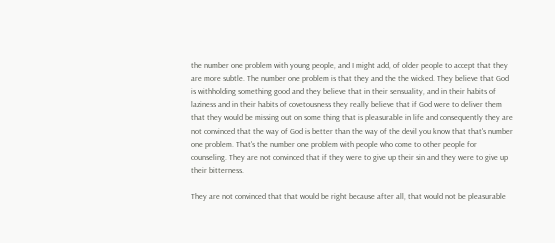the number one problem with young people, and I might add, of older people to accept that they are more subtle. The number one problem is that they and the the wicked. They believe that God is withholding something good and they believe that in their sensuality, and in their habits of laziness and in their habits of covetousness they really believe that if God were to deliver them that they would be missing out on some thing that is pleasurable in life and consequently they are not convinced that the way of God is better than the way of the devil you know that that's number one problem. That's the number one problem with people who come to other people for counseling. They are not convinced that if they were to give up their sin and they were to give up their bitterness.

They are not convinced that that would be right because after all, that would not be pleasurable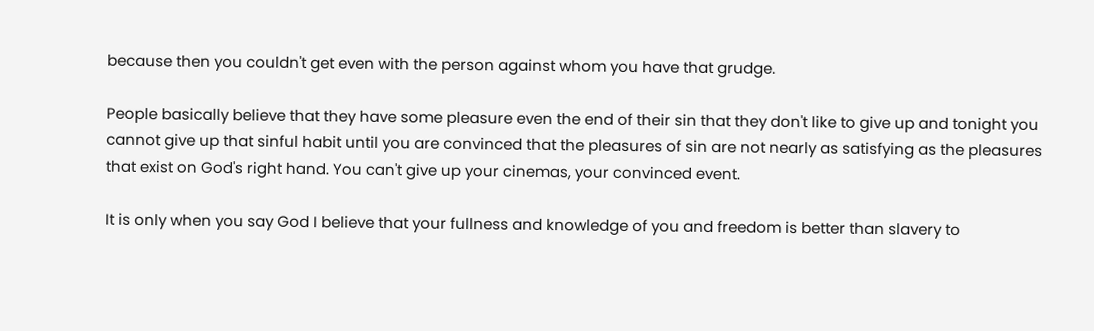because then you couldn't get even with the person against whom you have that grudge.

People basically believe that they have some pleasure even the end of their sin that they don't like to give up and tonight you cannot give up that sinful habit until you are convinced that the pleasures of sin are not nearly as satisfying as the pleasures that exist on God's right hand. You can't give up your cinemas, your convinced event.

It is only when you say God I believe that your fullness and knowledge of you and freedom is better than slavery to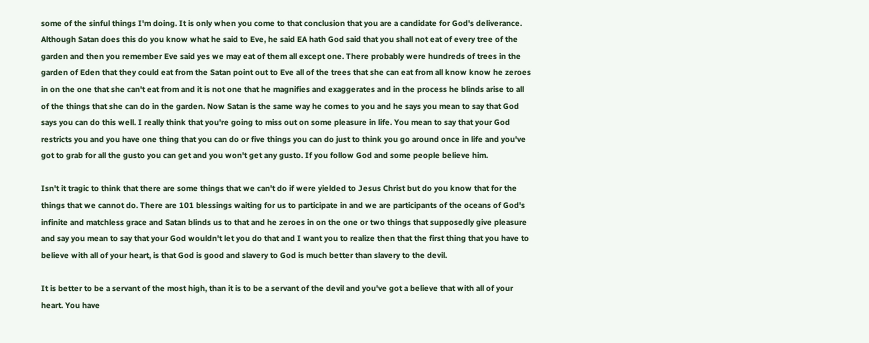some of the sinful things I'm doing. It is only when you come to that conclusion that you are a candidate for God's deliverance. Although Satan does this do you know what he said to Eve, he said EA hath God said that you shall not eat of every tree of the garden and then you remember Eve said yes we may eat of them all except one. There probably were hundreds of trees in the garden of Eden that they could eat from the Satan point out to Eve all of the trees that she can eat from all know know he zeroes in on the one that she can't eat from and it is not one that he magnifies and exaggerates and in the process he blinds arise to all of the things that she can do in the garden. Now Satan is the same way he comes to you and he says you mean to say that God says you can do this well. I really think that you're going to miss out on some pleasure in life. You mean to say that your God restricts you and you have one thing that you can do or five things you can do just to think you go around once in life and you've got to grab for all the gusto you can get and you won't get any gusto. If you follow God and some people believe him.

Isn't it tragic to think that there are some things that we can't do if were yielded to Jesus Christ but do you know that for the things that we cannot do. There are 101 blessings waiting for us to participate in and we are participants of the oceans of God's infinite and matchless grace and Satan blinds us to that and he zeroes in on the one or two things that supposedly give pleasure and say you mean to say that your God wouldn't let you do that and I want you to realize then that the first thing that you have to believe with all of your heart, is that God is good and slavery to God is much better than slavery to the devil.

It is better to be a servant of the most high, than it is to be a servant of the devil and you've got a believe that with all of your heart. You have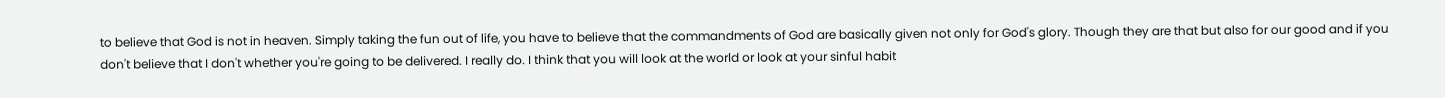to believe that God is not in heaven. Simply taking the fun out of life, you have to believe that the commandments of God are basically given not only for God's glory. Though they are that but also for our good and if you don't believe that I don't whether you're going to be delivered. I really do. I think that you will look at the world or look at your sinful habit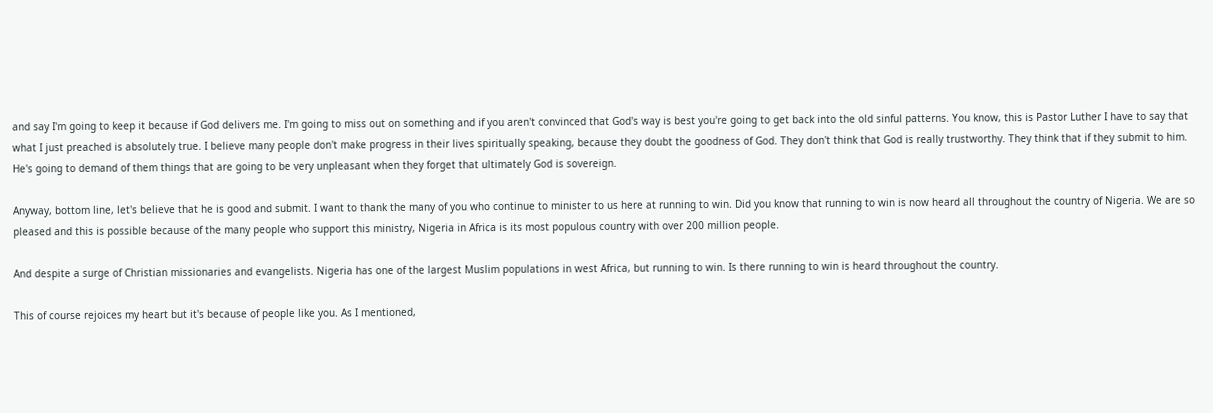and say I'm going to keep it because if God delivers me. I'm going to miss out on something and if you aren't convinced that God's way is best you're going to get back into the old sinful patterns. You know, this is Pastor Luther I have to say that what I just preached is absolutely true. I believe many people don't make progress in their lives spiritually speaking, because they doubt the goodness of God. They don't think that God is really trustworthy. They think that if they submit to him. He's going to demand of them things that are going to be very unpleasant when they forget that ultimately God is sovereign.

Anyway, bottom line, let's believe that he is good and submit. I want to thank the many of you who continue to minister to us here at running to win. Did you know that running to win is now heard all throughout the country of Nigeria. We are so pleased and this is possible because of the many people who support this ministry, Nigeria in Africa is its most populous country with over 200 million people.

And despite a surge of Christian missionaries and evangelists. Nigeria has one of the largest Muslim populations in west Africa, but running to win. Is there running to win is heard throughout the country.

This of course rejoices my heart but it's because of people like you. As I mentioned,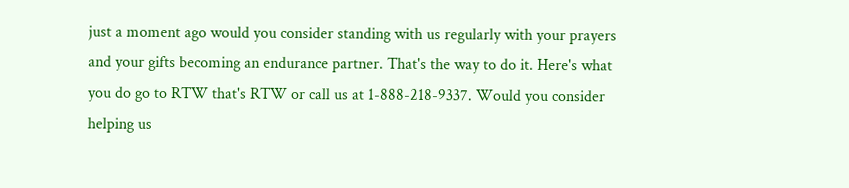just a moment ago would you consider standing with us regularly with your prayers and your gifts becoming an endurance partner. That's the way to do it. Here's what you do go to RTW that's RTW or call us at 1-888-218-9337. Would you consider helping us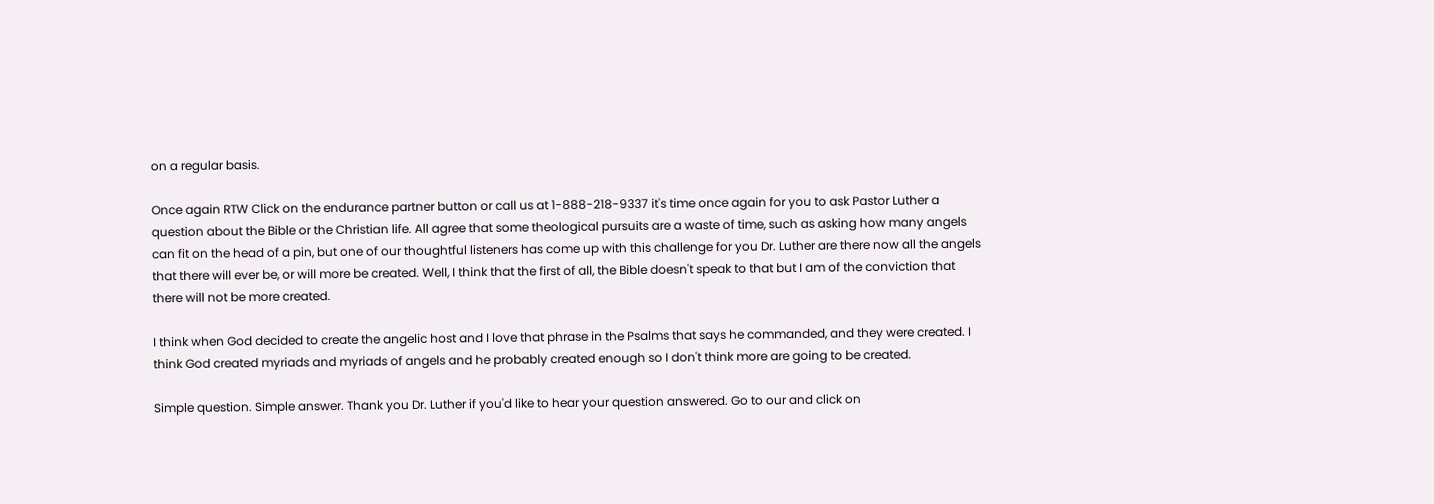on a regular basis.

Once again RTW Click on the endurance partner button or call us at 1-888-218-9337 it's time once again for you to ask Pastor Luther a question about the Bible or the Christian life. All agree that some theological pursuits are a waste of time, such as asking how many angels can fit on the head of a pin, but one of our thoughtful listeners has come up with this challenge for you Dr. Luther are there now all the angels that there will ever be, or will more be created. Well, I think that the first of all, the Bible doesn't speak to that but I am of the conviction that there will not be more created.

I think when God decided to create the angelic host and I love that phrase in the Psalms that says he commanded, and they were created. I think God created myriads and myriads of angels and he probably created enough so I don't think more are going to be created.

Simple question. Simple answer. Thank you Dr. Luther if you'd like to hear your question answered. Go to our and click on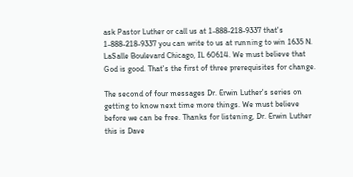ask Pastor Luther or call us at 1-888-218-9337 that's 1-888-218-9337 you can write to us at running to win 1635 N. LaSalle Boulevard Chicago, IL 60614. We must believe that God is good. That's the first of three prerequisites for change.

The second of four messages Dr. Erwin Luther's series on getting to know next time more things. We must believe before we can be free. Thanks for listening, Dr. Erwin Luther this is Dave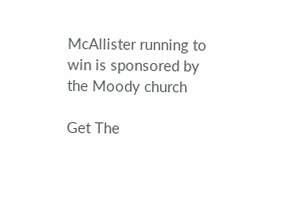McAllister running to win is sponsored by the Moody church

Get The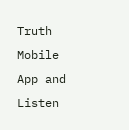Truth Mobile App and Listen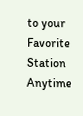to your Favorite Station Anytime